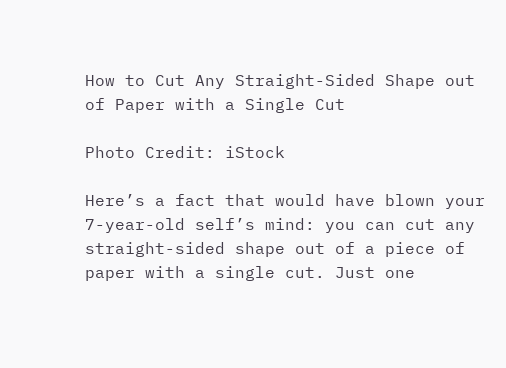How to Cut Any Straight-Sided Shape out of Paper with a Single Cut

Photo Credit: iStock

Here’s a fact that would have blown your 7-year-old self’s mind: you can cut any straight-sided shape out of a piece of paper with a single cut. Just one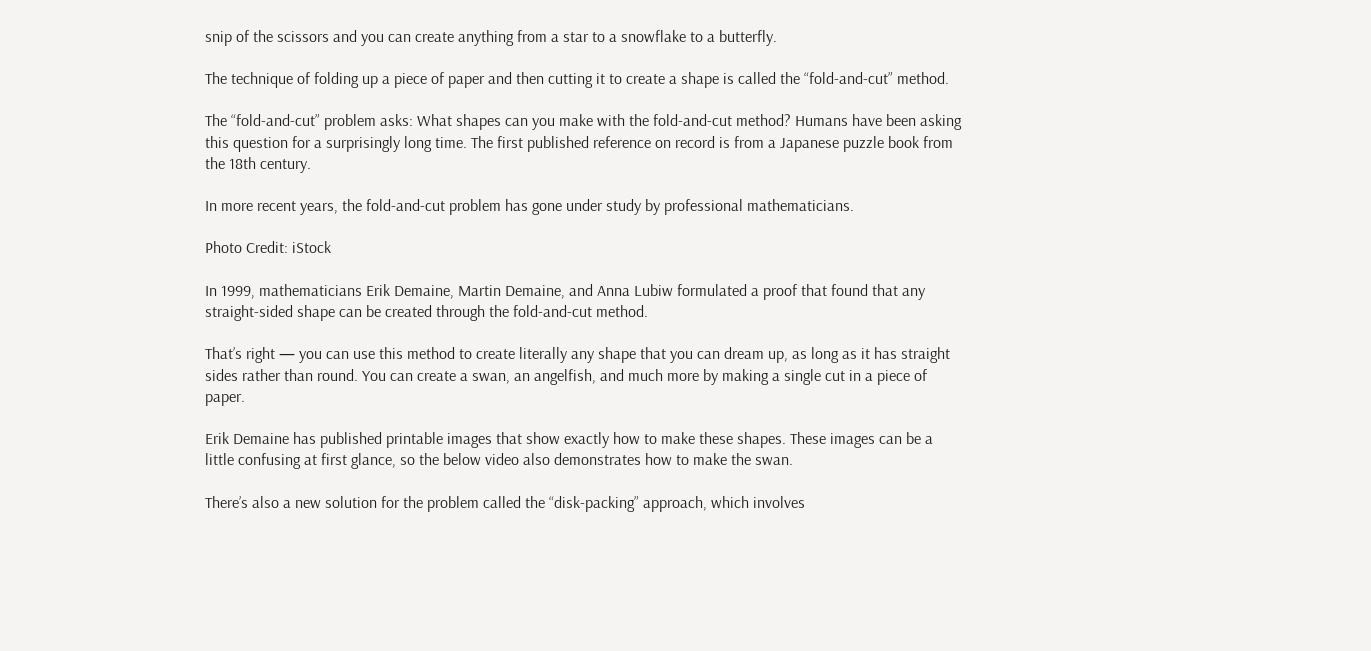snip of the scissors and you can create anything from a star to a snowflake to a butterfly.

The technique of folding up a piece of paper and then cutting it to create a shape is called the “fold-and-cut” method.

The “fold-and-cut” problem asks: What shapes can you make with the fold-and-cut method? Humans have been asking this question for a surprisingly long time. The first published reference on record is from a Japanese puzzle book from the 18th century.

In more recent years, the fold-and-cut problem has gone under study by professional mathematicians.

Photo Credit: iStock

In 1999, mathematicians Erik Demaine, Martin Demaine, and Anna Lubiw formulated a proof that found that any straight-sided shape can be created through the fold-and-cut method.

That’s right — you can use this method to create literally any shape that you can dream up, as long as it has straight sides rather than round. You can create a swan, an angelfish, and much more by making a single cut in a piece of paper.

Erik Demaine has published printable images that show exactly how to make these shapes. These images can be a little confusing at first glance, so the below video also demonstrates how to make the swan.

There’s also a new solution for the problem called the “disk-packing” approach, which involves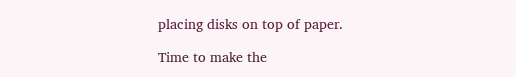placing disks on top of paper.

Time to make the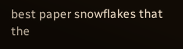best paper snowflakes that the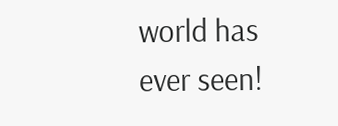world has ever seen!